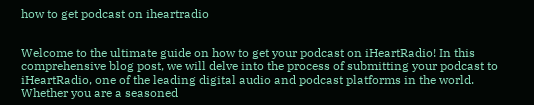how to get podcast on iheartradio


Welcome to the ultimate guide on how to get your podcast on iHeartRadio! In this comprehensive blog post, we will delve into the process of submitting your podcast to iHeartRadio, one of the leading digital audio and podcast platforms in the world. Whether you are a seasoned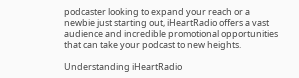podcaster looking to expand your reach or a newbie just starting out, iHeartRadio offers a vast audience and incredible promotional opportunities that can take your podcast to new heights.

Understanding iHeartRadio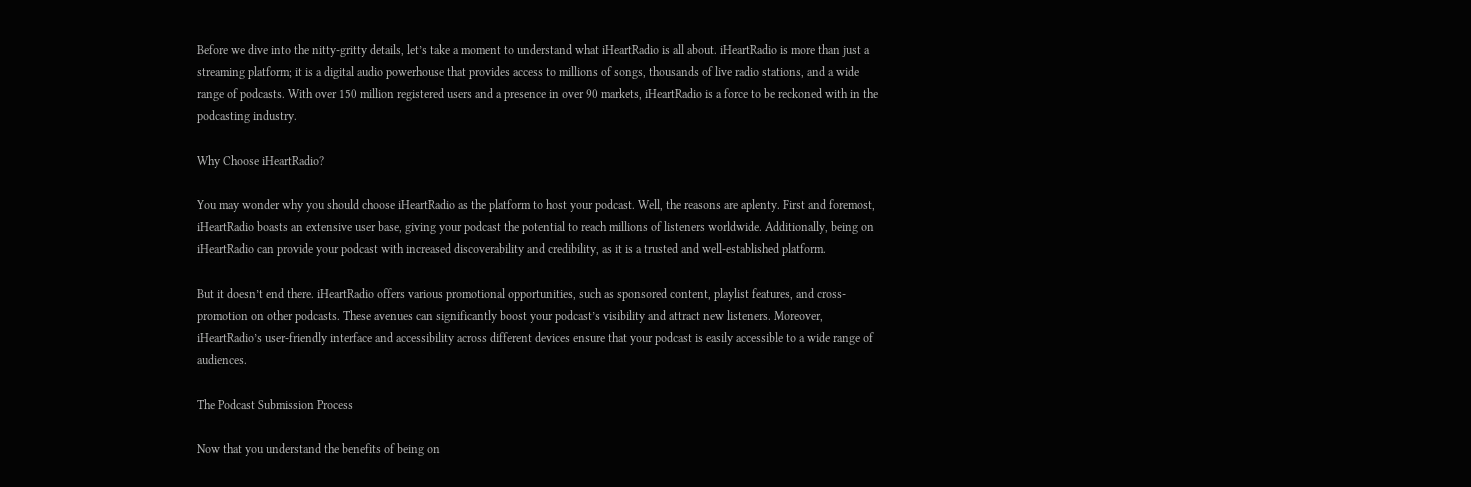Before we dive into the nitty-gritty details, let’s take a moment to understand what iHeartRadio is all about. iHeartRadio is more than just a streaming platform; it is a digital audio powerhouse that provides access to millions of songs, thousands of live radio stations, and a wide range of podcasts. With over 150 million registered users and a presence in over 90 markets, iHeartRadio is a force to be reckoned with in the podcasting industry.

Why Choose iHeartRadio?

You may wonder why you should choose iHeartRadio as the platform to host your podcast. Well, the reasons are aplenty. First and foremost, iHeartRadio boasts an extensive user base, giving your podcast the potential to reach millions of listeners worldwide. Additionally, being on iHeartRadio can provide your podcast with increased discoverability and credibility, as it is a trusted and well-established platform.

But it doesn’t end there. iHeartRadio offers various promotional opportunities, such as sponsored content, playlist features, and cross-promotion on other podcasts. These avenues can significantly boost your podcast’s visibility and attract new listeners. Moreover, iHeartRadio’s user-friendly interface and accessibility across different devices ensure that your podcast is easily accessible to a wide range of audiences.

The Podcast Submission Process

Now that you understand the benefits of being on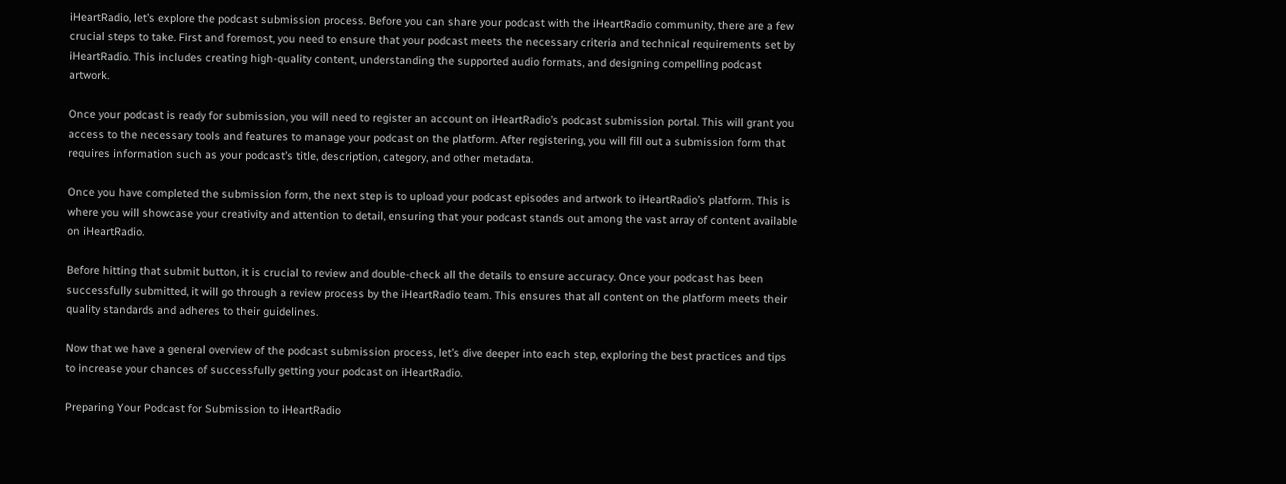iHeartRadio, let’s explore the podcast submission process. Before you can share your podcast with the iHeartRadio community, there are a few crucial steps to take. First and foremost, you need to ensure that your podcast meets the necessary criteria and technical requirements set by iHeartRadio. This includes creating high-quality content, understanding the supported audio formats, and designing compelling podcast artwork.

Once your podcast is ready for submission, you will need to register an account on iHeartRadio’s podcast submission portal. This will grant you access to the necessary tools and features to manage your podcast on the platform. After registering, you will fill out a submission form that requires information such as your podcast’s title, description, category, and other metadata.

Once you have completed the submission form, the next step is to upload your podcast episodes and artwork to iHeartRadio’s platform. This is where you will showcase your creativity and attention to detail, ensuring that your podcast stands out among the vast array of content available on iHeartRadio.

Before hitting that submit button, it is crucial to review and double-check all the details to ensure accuracy. Once your podcast has been successfully submitted, it will go through a review process by the iHeartRadio team. This ensures that all content on the platform meets their quality standards and adheres to their guidelines.

Now that we have a general overview of the podcast submission process, let’s dive deeper into each step, exploring the best practices and tips to increase your chances of successfully getting your podcast on iHeartRadio.

Preparing Your Podcast for Submission to iHeartRadio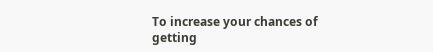To increase your chances of getting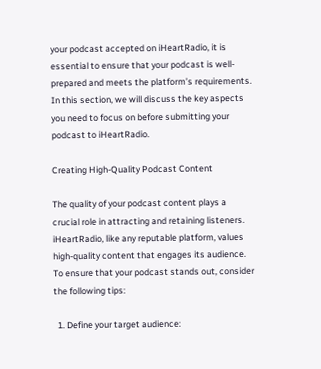your podcast accepted on iHeartRadio, it is essential to ensure that your podcast is well-prepared and meets the platform’s requirements. In this section, we will discuss the key aspects you need to focus on before submitting your podcast to iHeartRadio.

Creating High-Quality Podcast Content

The quality of your podcast content plays a crucial role in attracting and retaining listeners. iHeartRadio, like any reputable platform, values high-quality content that engages its audience. To ensure that your podcast stands out, consider the following tips:

  1. Define your target audience: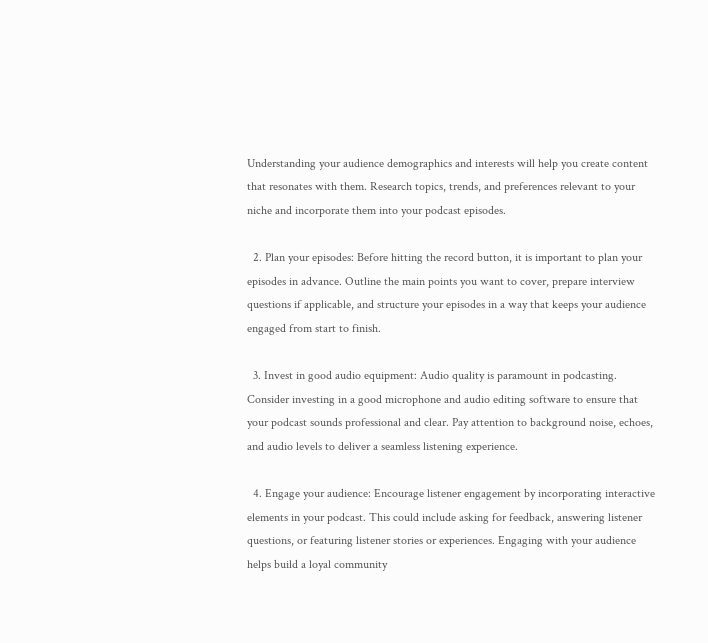Understanding your audience demographics and interests will help you create content that resonates with them. Research topics, trends, and preferences relevant to your niche and incorporate them into your podcast episodes.

  2. Plan your episodes: Before hitting the record button, it is important to plan your episodes in advance. Outline the main points you want to cover, prepare interview questions if applicable, and structure your episodes in a way that keeps your audience engaged from start to finish.

  3. Invest in good audio equipment: Audio quality is paramount in podcasting. Consider investing in a good microphone and audio editing software to ensure that your podcast sounds professional and clear. Pay attention to background noise, echoes, and audio levels to deliver a seamless listening experience.

  4. Engage your audience: Encourage listener engagement by incorporating interactive elements in your podcast. This could include asking for feedback, answering listener questions, or featuring listener stories or experiences. Engaging with your audience helps build a loyal community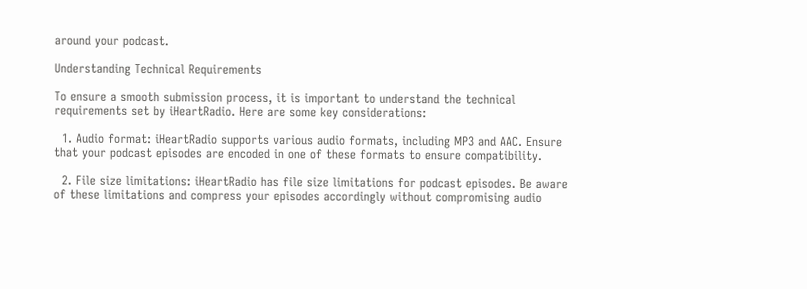around your podcast.

Understanding Technical Requirements

To ensure a smooth submission process, it is important to understand the technical requirements set by iHeartRadio. Here are some key considerations:

  1. Audio format: iHeartRadio supports various audio formats, including MP3 and AAC. Ensure that your podcast episodes are encoded in one of these formats to ensure compatibility.

  2. File size limitations: iHeartRadio has file size limitations for podcast episodes. Be aware of these limitations and compress your episodes accordingly without compromising audio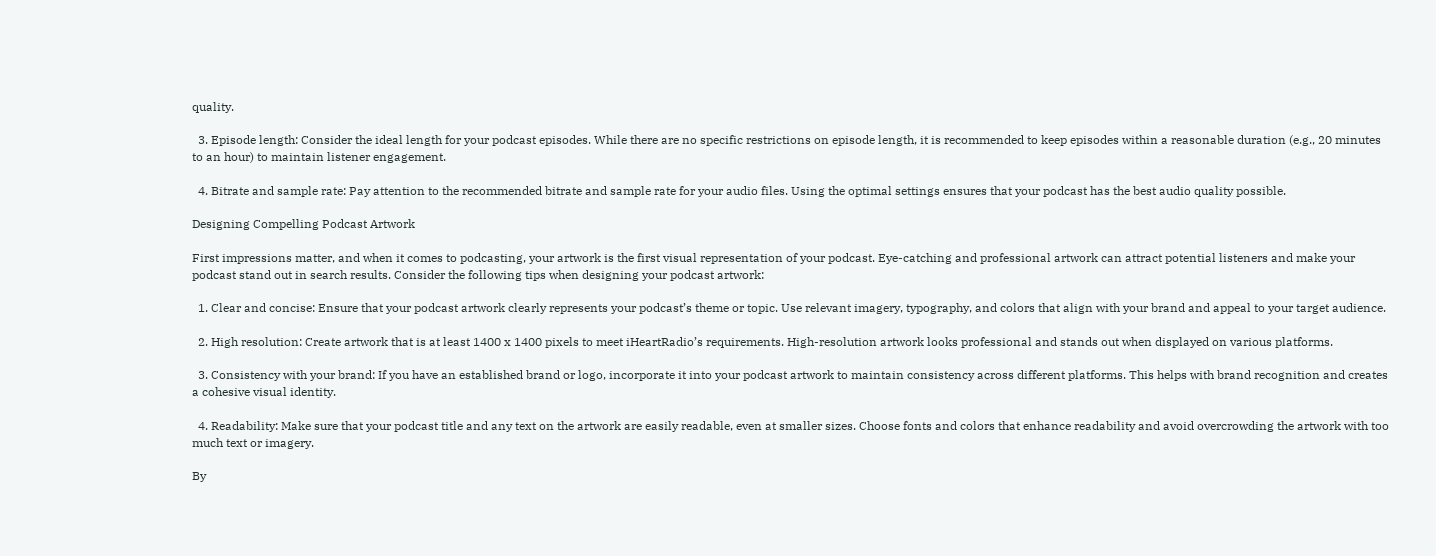quality.

  3. Episode length: Consider the ideal length for your podcast episodes. While there are no specific restrictions on episode length, it is recommended to keep episodes within a reasonable duration (e.g., 20 minutes to an hour) to maintain listener engagement.

  4. Bitrate and sample rate: Pay attention to the recommended bitrate and sample rate for your audio files. Using the optimal settings ensures that your podcast has the best audio quality possible.

Designing Compelling Podcast Artwork

First impressions matter, and when it comes to podcasting, your artwork is the first visual representation of your podcast. Eye-catching and professional artwork can attract potential listeners and make your podcast stand out in search results. Consider the following tips when designing your podcast artwork:

  1. Clear and concise: Ensure that your podcast artwork clearly represents your podcast’s theme or topic. Use relevant imagery, typography, and colors that align with your brand and appeal to your target audience.

  2. High resolution: Create artwork that is at least 1400 x 1400 pixels to meet iHeartRadio’s requirements. High-resolution artwork looks professional and stands out when displayed on various platforms.

  3. Consistency with your brand: If you have an established brand or logo, incorporate it into your podcast artwork to maintain consistency across different platforms. This helps with brand recognition and creates a cohesive visual identity.

  4. Readability: Make sure that your podcast title and any text on the artwork are easily readable, even at smaller sizes. Choose fonts and colors that enhance readability and avoid overcrowding the artwork with too much text or imagery.

By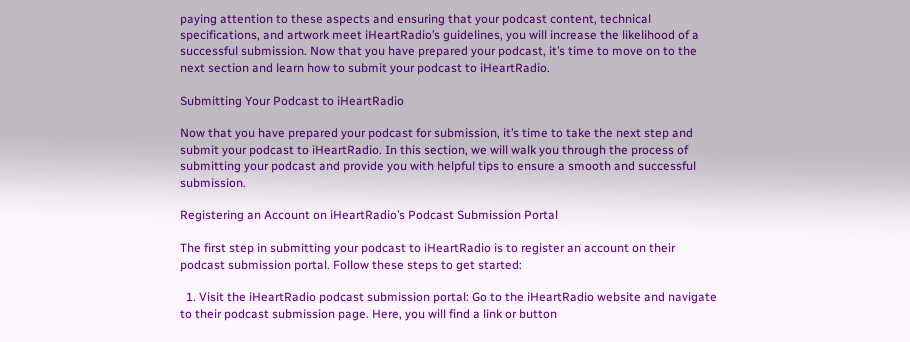paying attention to these aspects and ensuring that your podcast content, technical specifications, and artwork meet iHeartRadio’s guidelines, you will increase the likelihood of a successful submission. Now that you have prepared your podcast, it’s time to move on to the next section and learn how to submit your podcast to iHeartRadio.

Submitting Your Podcast to iHeartRadio

Now that you have prepared your podcast for submission, it’s time to take the next step and submit your podcast to iHeartRadio. In this section, we will walk you through the process of submitting your podcast and provide you with helpful tips to ensure a smooth and successful submission.

Registering an Account on iHeartRadio’s Podcast Submission Portal

The first step in submitting your podcast to iHeartRadio is to register an account on their podcast submission portal. Follow these steps to get started:

  1. Visit the iHeartRadio podcast submission portal: Go to the iHeartRadio website and navigate to their podcast submission page. Here, you will find a link or button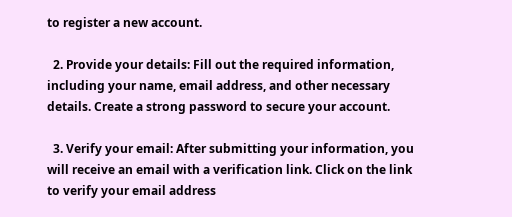to register a new account.

  2. Provide your details: Fill out the required information, including your name, email address, and other necessary details. Create a strong password to secure your account.

  3. Verify your email: After submitting your information, you will receive an email with a verification link. Click on the link to verify your email address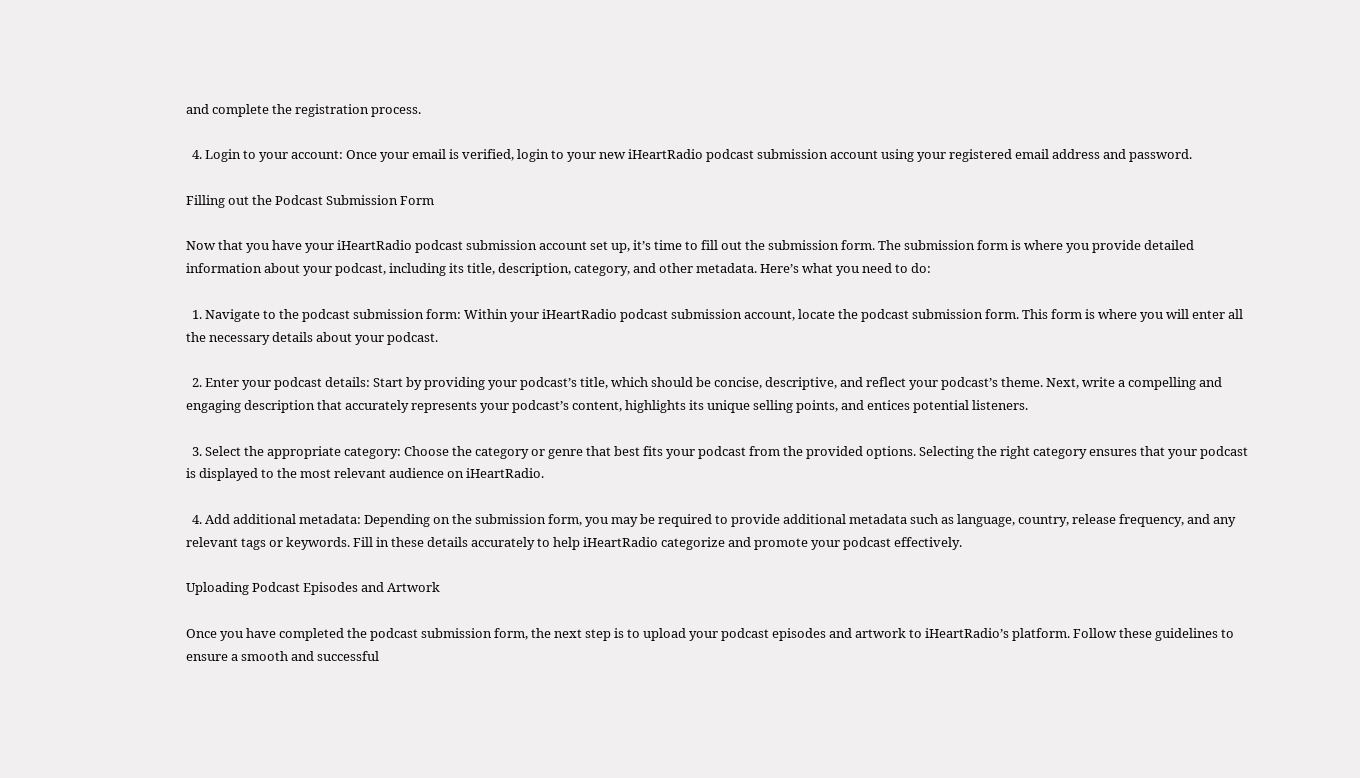and complete the registration process.

  4. Login to your account: Once your email is verified, login to your new iHeartRadio podcast submission account using your registered email address and password.

Filling out the Podcast Submission Form

Now that you have your iHeartRadio podcast submission account set up, it’s time to fill out the submission form. The submission form is where you provide detailed information about your podcast, including its title, description, category, and other metadata. Here’s what you need to do:

  1. Navigate to the podcast submission form: Within your iHeartRadio podcast submission account, locate the podcast submission form. This form is where you will enter all the necessary details about your podcast.

  2. Enter your podcast details: Start by providing your podcast’s title, which should be concise, descriptive, and reflect your podcast’s theme. Next, write a compelling and engaging description that accurately represents your podcast’s content, highlights its unique selling points, and entices potential listeners.

  3. Select the appropriate category: Choose the category or genre that best fits your podcast from the provided options. Selecting the right category ensures that your podcast is displayed to the most relevant audience on iHeartRadio.

  4. Add additional metadata: Depending on the submission form, you may be required to provide additional metadata such as language, country, release frequency, and any relevant tags or keywords. Fill in these details accurately to help iHeartRadio categorize and promote your podcast effectively.

Uploading Podcast Episodes and Artwork

Once you have completed the podcast submission form, the next step is to upload your podcast episodes and artwork to iHeartRadio’s platform. Follow these guidelines to ensure a smooth and successful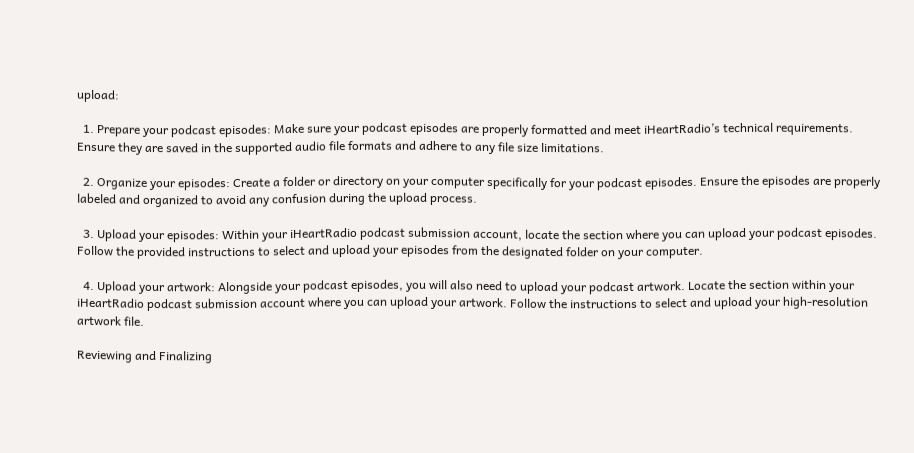upload:

  1. Prepare your podcast episodes: Make sure your podcast episodes are properly formatted and meet iHeartRadio’s technical requirements. Ensure they are saved in the supported audio file formats and adhere to any file size limitations.

  2. Organize your episodes: Create a folder or directory on your computer specifically for your podcast episodes. Ensure the episodes are properly labeled and organized to avoid any confusion during the upload process.

  3. Upload your episodes: Within your iHeartRadio podcast submission account, locate the section where you can upload your podcast episodes. Follow the provided instructions to select and upload your episodes from the designated folder on your computer.

  4. Upload your artwork: Alongside your podcast episodes, you will also need to upload your podcast artwork. Locate the section within your iHeartRadio podcast submission account where you can upload your artwork. Follow the instructions to select and upload your high-resolution artwork file.

Reviewing and Finalizing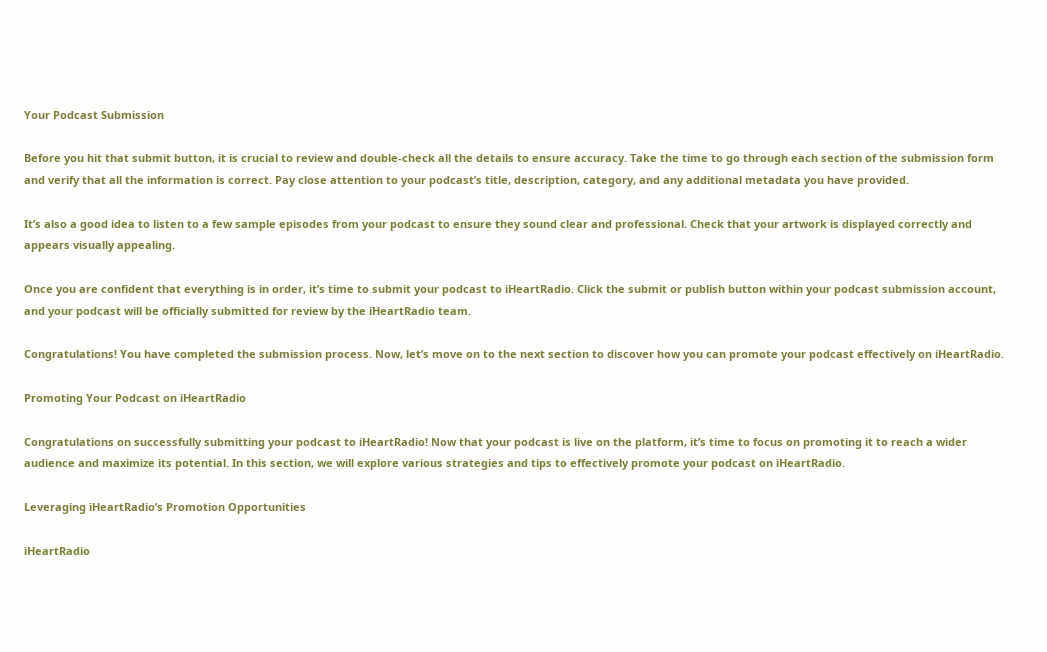Your Podcast Submission

Before you hit that submit button, it is crucial to review and double-check all the details to ensure accuracy. Take the time to go through each section of the submission form and verify that all the information is correct. Pay close attention to your podcast’s title, description, category, and any additional metadata you have provided.

It’s also a good idea to listen to a few sample episodes from your podcast to ensure they sound clear and professional. Check that your artwork is displayed correctly and appears visually appealing.

Once you are confident that everything is in order, it’s time to submit your podcast to iHeartRadio. Click the submit or publish button within your podcast submission account, and your podcast will be officially submitted for review by the iHeartRadio team.

Congratulations! You have completed the submission process. Now, let’s move on to the next section to discover how you can promote your podcast effectively on iHeartRadio.

Promoting Your Podcast on iHeartRadio

Congratulations on successfully submitting your podcast to iHeartRadio! Now that your podcast is live on the platform, it’s time to focus on promoting it to reach a wider audience and maximize its potential. In this section, we will explore various strategies and tips to effectively promote your podcast on iHeartRadio.

Leveraging iHeartRadio’s Promotion Opportunities

iHeartRadio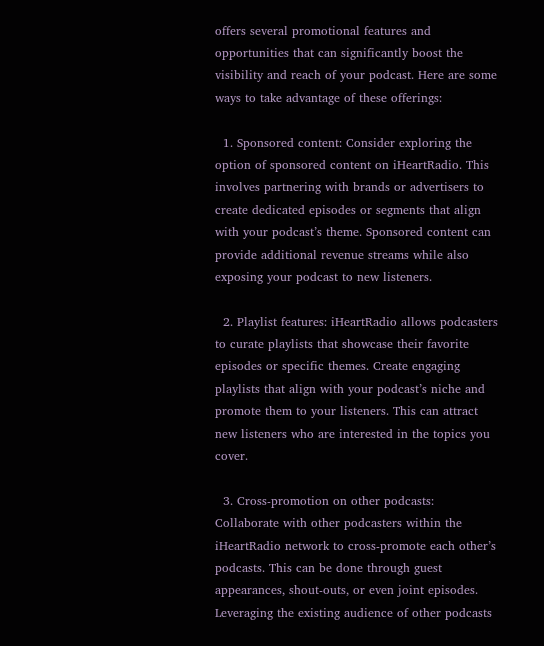offers several promotional features and opportunities that can significantly boost the visibility and reach of your podcast. Here are some ways to take advantage of these offerings:

  1. Sponsored content: Consider exploring the option of sponsored content on iHeartRadio. This involves partnering with brands or advertisers to create dedicated episodes or segments that align with your podcast’s theme. Sponsored content can provide additional revenue streams while also exposing your podcast to new listeners.

  2. Playlist features: iHeartRadio allows podcasters to curate playlists that showcase their favorite episodes or specific themes. Create engaging playlists that align with your podcast’s niche and promote them to your listeners. This can attract new listeners who are interested in the topics you cover.

  3. Cross-promotion on other podcasts: Collaborate with other podcasters within the iHeartRadio network to cross-promote each other’s podcasts. This can be done through guest appearances, shout-outs, or even joint episodes. Leveraging the existing audience of other podcasts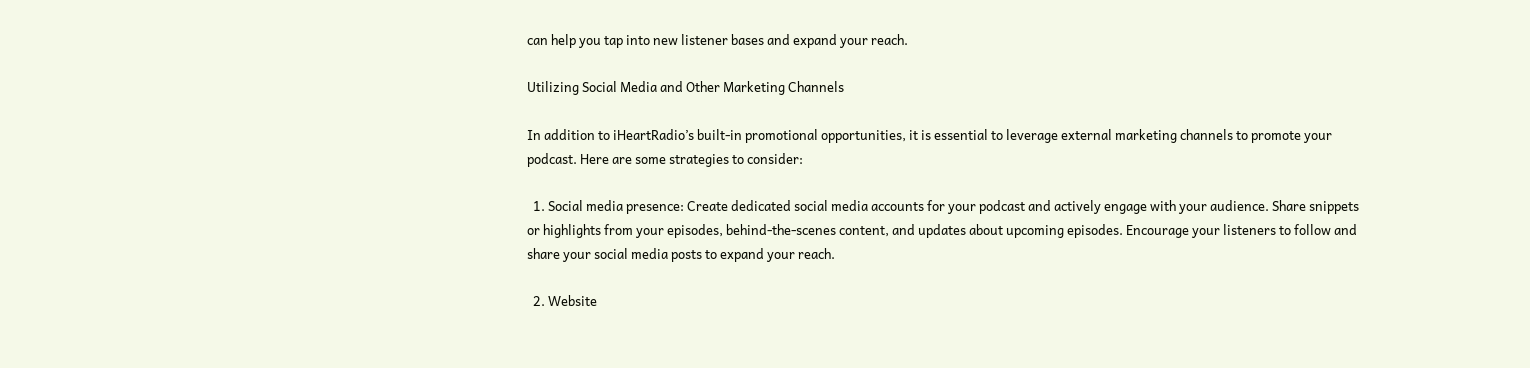can help you tap into new listener bases and expand your reach.

Utilizing Social Media and Other Marketing Channels

In addition to iHeartRadio’s built-in promotional opportunities, it is essential to leverage external marketing channels to promote your podcast. Here are some strategies to consider:

  1. Social media presence: Create dedicated social media accounts for your podcast and actively engage with your audience. Share snippets or highlights from your episodes, behind-the-scenes content, and updates about upcoming episodes. Encourage your listeners to follow and share your social media posts to expand your reach.

  2. Website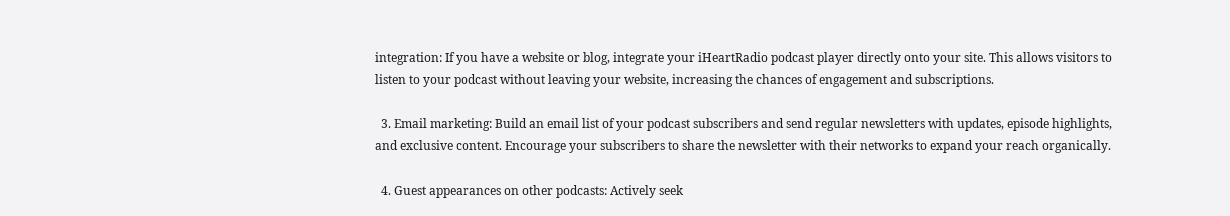integration: If you have a website or blog, integrate your iHeartRadio podcast player directly onto your site. This allows visitors to listen to your podcast without leaving your website, increasing the chances of engagement and subscriptions.

  3. Email marketing: Build an email list of your podcast subscribers and send regular newsletters with updates, episode highlights, and exclusive content. Encourage your subscribers to share the newsletter with their networks to expand your reach organically.

  4. Guest appearances on other podcasts: Actively seek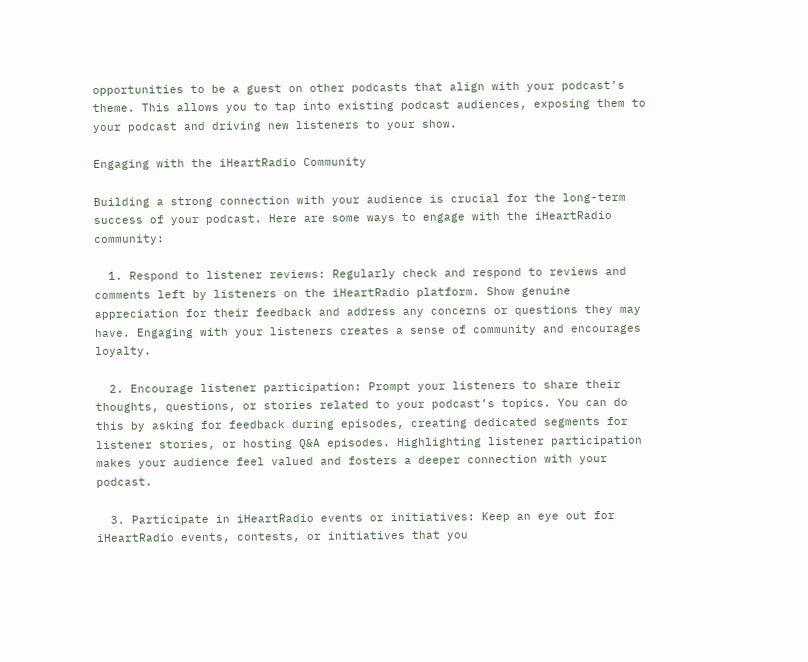opportunities to be a guest on other podcasts that align with your podcast’s theme. This allows you to tap into existing podcast audiences, exposing them to your podcast and driving new listeners to your show.

Engaging with the iHeartRadio Community

Building a strong connection with your audience is crucial for the long-term success of your podcast. Here are some ways to engage with the iHeartRadio community:

  1. Respond to listener reviews: Regularly check and respond to reviews and comments left by listeners on the iHeartRadio platform. Show genuine appreciation for their feedback and address any concerns or questions they may have. Engaging with your listeners creates a sense of community and encourages loyalty.

  2. Encourage listener participation: Prompt your listeners to share their thoughts, questions, or stories related to your podcast’s topics. You can do this by asking for feedback during episodes, creating dedicated segments for listener stories, or hosting Q&A episodes. Highlighting listener participation makes your audience feel valued and fosters a deeper connection with your podcast.

  3. Participate in iHeartRadio events or initiatives: Keep an eye out for iHeartRadio events, contests, or initiatives that you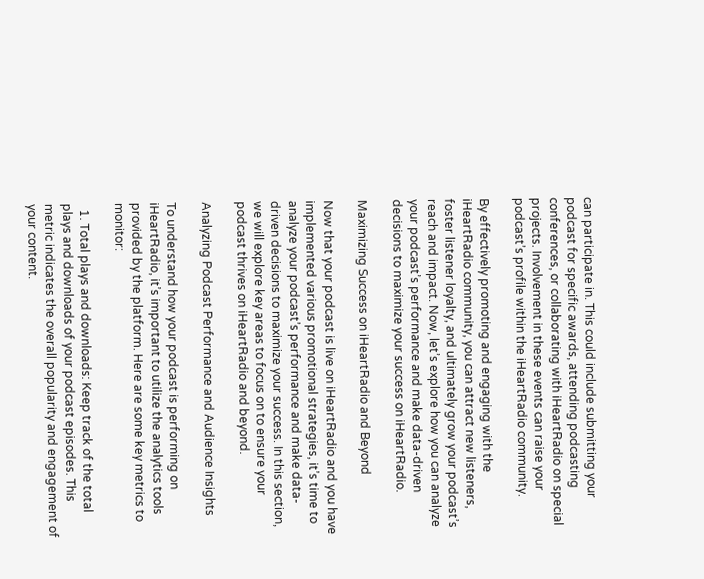can participate in. This could include submitting your podcast for specific awards, attending podcasting conferences, or collaborating with iHeartRadio on special projects. Involvement in these events can raise your podcast’s profile within the iHeartRadio community.

By effectively promoting and engaging with the iHeartRadio community, you can attract new listeners, foster listener loyalty, and ultimately grow your podcast’s reach and impact. Now, let’s explore how you can analyze your podcast’s performance and make data-driven decisions to maximize your success on iHeartRadio.

Maximizing Success on iHeartRadio and Beyond

Now that your podcast is live on iHeartRadio and you have implemented various promotional strategies, it’s time to analyze your podcast’s performance and make data-driven decisions to maximize your success. In this section, we will explore key areas to focus on to ensure your podcast thrives on iHeartRadio and beyond.

Analyzing Podcast Performance and Audience Insights

To understand how your podcast is performing on iHeartRadio, it’s important to utilize the analytics tools provided by the platform. Here are some key metrics to monitor:

  1. Total plays and downloads: Keep track of the total plays and downloads of your podcast episodes. This metric indicates the overall popularity and engagement of your content.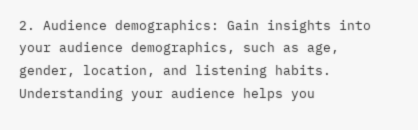2. Audience demographics: Gain insights into your audience demographics, such as age, gender, location, and listening habits. Understanding your audience helps you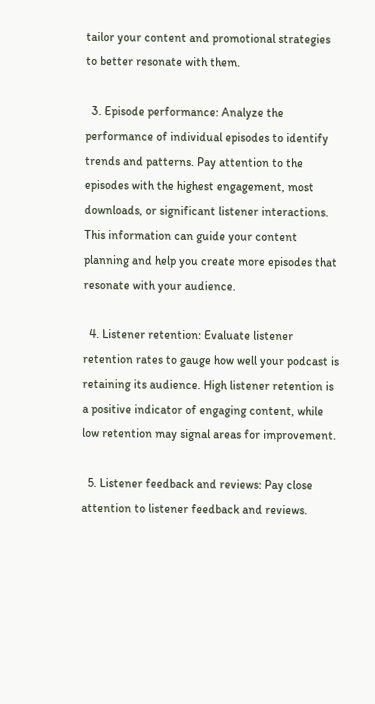tailor your content and promotional strategies to better resonate with them.

  3. Episode performance: Analyze the performance of individual episodes to identify trends and patterns. Pay attention to the episodes with the highest engagement, most downloads, or significant listener interactions. This information can guide your content planning and help you create more episodes that resonate with your audience.

  4. Listener retention: Evaluate listener retention rates to gauge how well your podcast is retaining its audience. High listener retention is a positive indicator of engaging content, while low retention may signal areas for improvement.

  5. Listener feedback and reviews: Pay close attention to listener feedback and reviews.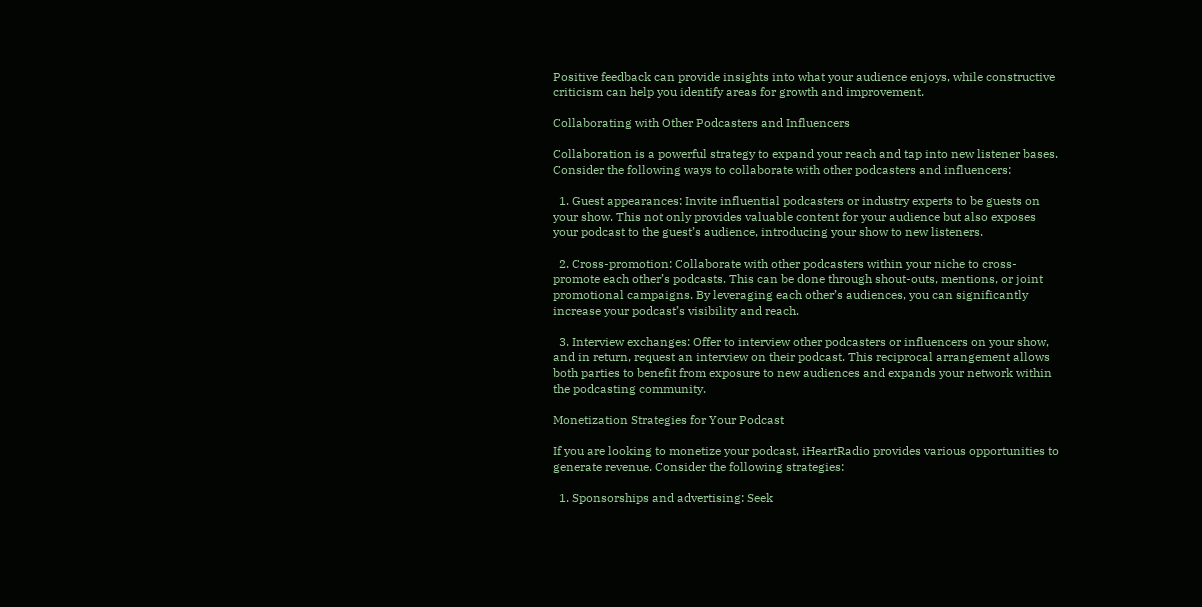Positive feedback can provide insights into what your audience enjoys, while constructive criticism can help you identify areas for growth and improvement.

Collaborating with Other Podcasters and Influencers

Collaboration is a powerful strategy to expand your reach and tap into new listener bases. Consider the following ways to collaborate with other podcasters and influencers:

  1. Guest appearances: Invite influential podcasters or industry experts to be guests on your show. This not only provides valuable content for your audience but also exposes your podcast to the guest’s audience, introducing your show to new listeners.

  2. Cross-promotion: Collaborate with other podcasters within your niche to cross-promote each other’s podcasts. This can be done through shout-outs, mentions, or joint promotional campaigns. By leveraging each other’s audiences, you can significantly increase your podcast’s visibility and reach.

  3. Interview exchanges: Offer to interview other podcasters or influencers on your show, and in return, request an interview on their podcast. This reciprocal arrangement allows both parties to benefit from exposure to new audiences and expands your network within the podcasting community.

Monetization Strategies for Your Podcast

If you are looking to monetize your podcast, iHeartRadio provides various opportunities to generate revenue. Consider the following strategies:

  1. Sponsorships and advertising: Seek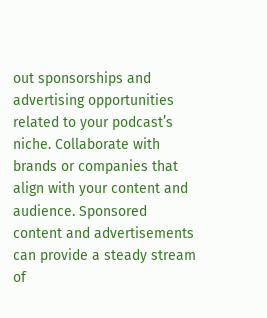out sponsorships and advertising opportunities related to your podcast’s niche. Collaborate with brands or companies that align with your content and audience. Sponsored content and advertisements can provide a steady stream of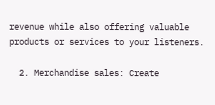revenue while also offering valuable products or services to your listeners.

  2. Merchandise sales: Create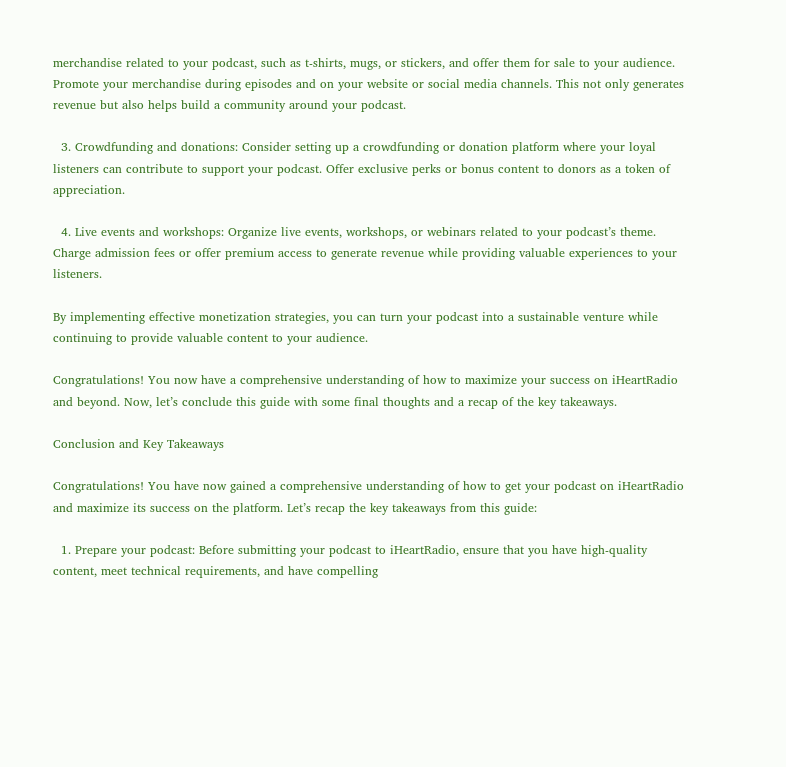merchandise related to your podcast, such as t-shirts, mugs, or stickers, and offer them for sale to your audience. Promote your merchandise during episodes and on your website or social media channels. This not only generates revenue but also helps build a community around your podcast.

  3. Crowdfunding and donations: Consider setting up a crowdfunding or donation platform where your loyal listeners can contribute to support your podcast. Offer exclusive perks or bonus content to donors as a token of appreciation.

  4. Live events and workshops: Organize live events, workshops, or webinars related to your podcast’s theme. Charge admission fees or offer premium access to generate revenue while providing valuable experiences to your listeners.

By implementing effective monetization strategies, you can turn your podcast into a sustainable venture while continuing to provide valuable content to your audience.

Congratulations! You now have a comprehensive understanding of how to maximize your success on iHeartRadio and beyond. Now, let’s conclude this guide with some final thoughts and a recap of the key takeaways.

Conclusion and Key Takeaways

Congratulations! You have now gained a comprehensive understanding of how to get your podcast on iHeartRadio and maximize its success on the platform. Let’s recap the key takeaways from this guide:

  1. Prepare your podcast: Before submitting your podcast to iHeartRadio, ensure that you have high-quality content, meet technical requirements, and have compelling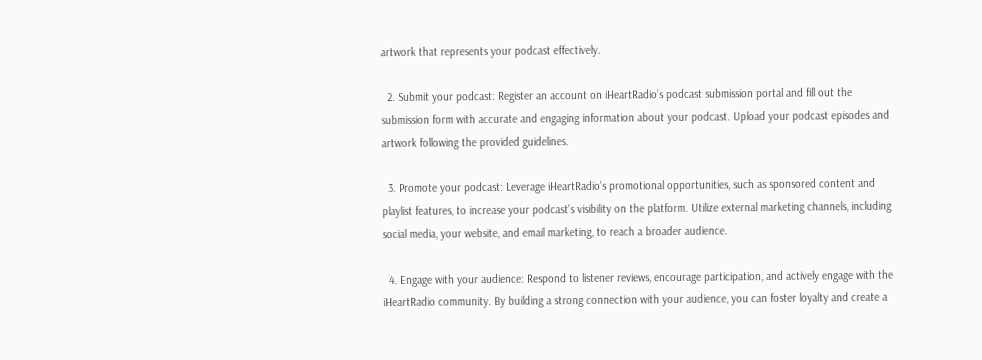artwork that represents your podcast effectively.

  2. Submit your podcast: Register an account on iHeartRadio’s podcast submission portal and fill out the submission form with accurate and engaging information about your podcast. Upload your podcast episodes and artwork following the provided guidelines.

  3. Promote your podcast: Leverage iHeartRadio’s promotional opportunities, such as sponsored content and playlist features, to increase your podcast’s visibility on the platform. Utilize external marketing channels, including social media, your website, and email marketing, to reach a broader audience.

  4. Engage with your audience: Respond to listener reviews, encourage participation, and actively engage with the iHeartRadio community. By building a strong connection with your audience, you can foster loyalty and create a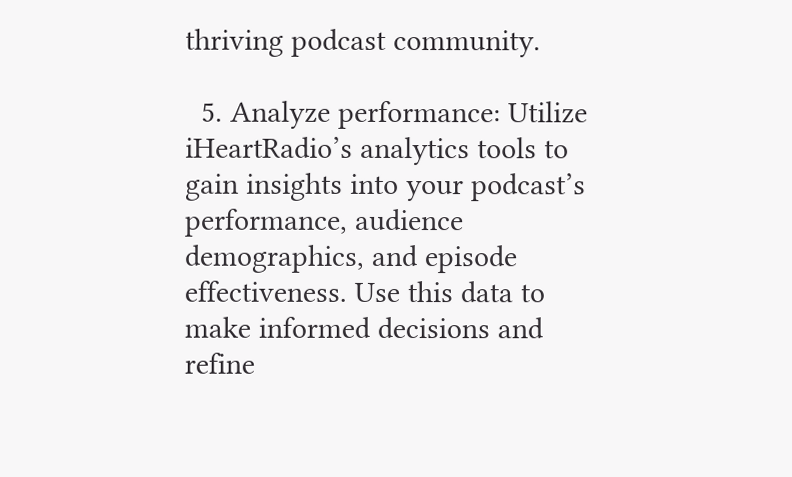thriving podcast community.

  5. Analyze performance: Utilize iHeartRadio’s analytics tools to gain insights into your podcast’s performance, audience demographics, and episode effectiveness. Use this data to make informed decisions and refine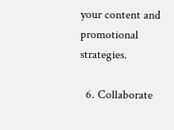your content and promotional strategies.

  6. Collaborate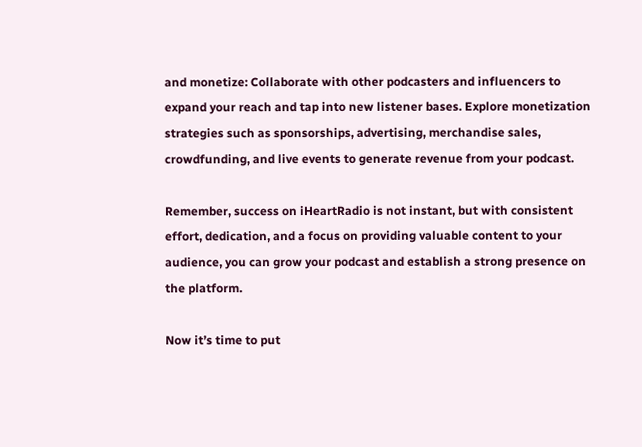and monetize: Collaborate with other podcasters and influencers to expand your reach and tap into new listener bases. Explore monetization strategies such as sponsorships, advertising, merchandise sales, crowdfunding, and live events to generate revenue from your podcast.

Remember, success on iHeartRadio is not instant, but with consistent effort, dedication, and a focus on providing valuable content to your audience, you can grow your podcast and establish a strong presence on the platform.

Now it’s time to put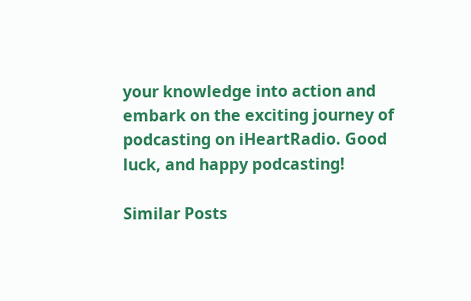your knowledge into action and embark on the exciting journey of podcasting on iHeartRadio. Good luck, and happy podcasting!

Similar Posts